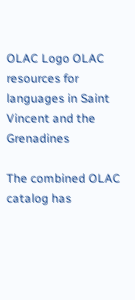OLAC Logo OLAC resources for languages in Saint Vincent and the Grenadines

The combined OLAC catalog has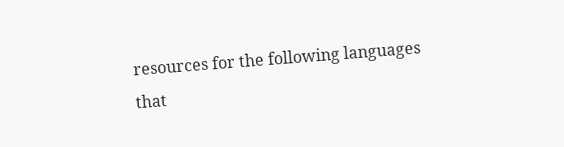resources for the following languages that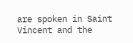are spoken in Saint Vincent and the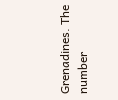Grenadines. The number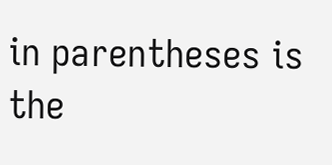in parentheses is the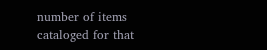number of items cataloged for that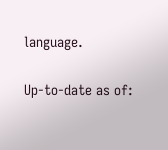language.

Up-to-date as of: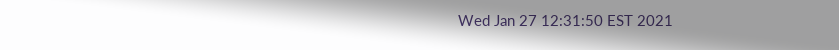Wed Jan 27 12:31:50 EST 2021